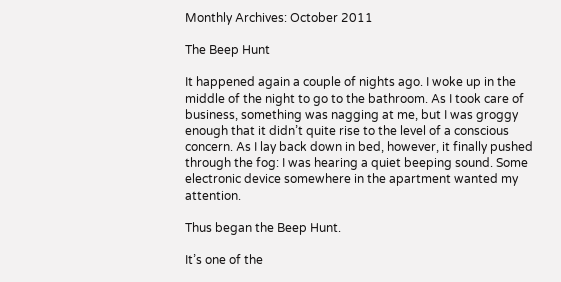Monthly Archives: October 2011

The Beep Hunt

It happened again a couple of nights ago. I woke up in the middle of the night to go to the bathroom. As I took care of business, something was nagging at me, but I was groggy enough that it didn’t quite rise to the level of a conscious concern. As I lay back down in bed, however, it finally pushed through the fog: I was hearing a quiet beeping sound. Some electronic device somewhere in the apartment wanted my attention.

Thus began the Beep Hunt.

It’s one of the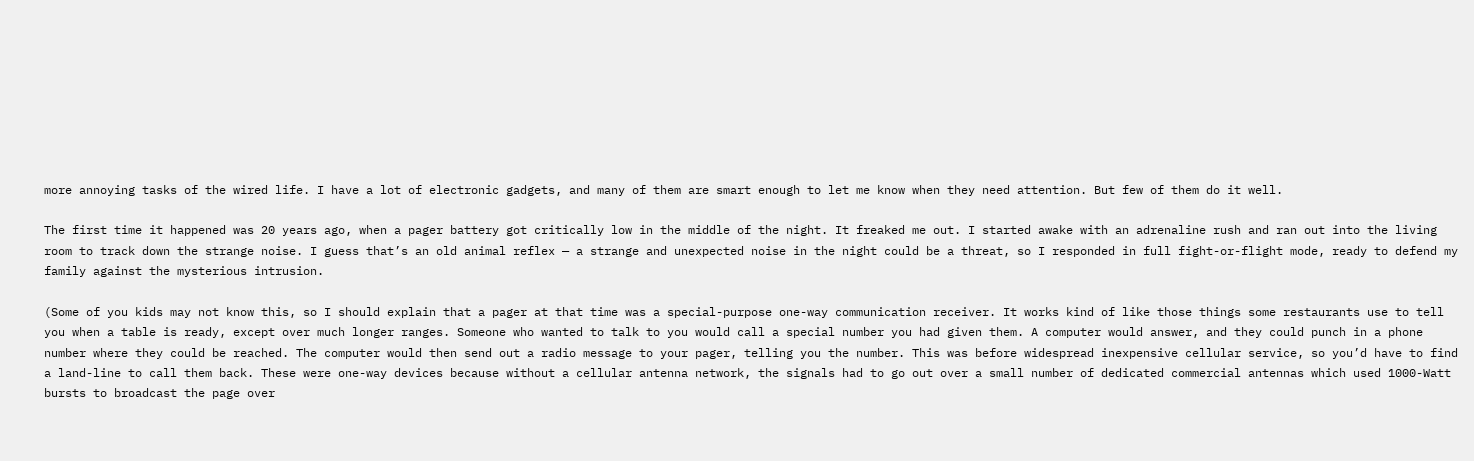more annoying tasks of the wired life. I have a lot of electronic gadgets, and many of them are smart enough to let me know when they need attention. But few of them do it well.

The first time it happened was 20 years ago, when a pager battery got critically low in the middle of the night. It freaked me out. I started awake with an adrenaline rush and ran out into the living room to track down the strange noise. I guess that’s an old animal reflex — a strange and unexpected noise in the night could be a threat, so I responded in full fight-or-flight mode, ready to defend my family against the mysterious intrusion.

(Some of you kids may not know this, so I should explain that a pager at that time was a special-purpose one-way communication receiver. It works kind of like those things some restaurants use to tell you when a table is ready, except over much longer ranges. Someone who wanted to talk to you would call a special number you had given them. A computer would answer, and they could punch in a phone number where they could be reached. The computer would then send out a radio message to your pager, telling you the number. This was before widespread inexpensive cellular service, so you’d have to find a land-line to call them back. These were one-way devices because without a cellular antenna network, the signals had to go out over a small number of dedicated commercial antennas which used 1000-Watt bursts to broadcast the page over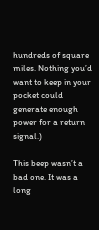hundreds of square miles. Nothing you’d want to keep in your pocket could generate enough power for a return signal.)

This beep wasn’t a bad one. It was a long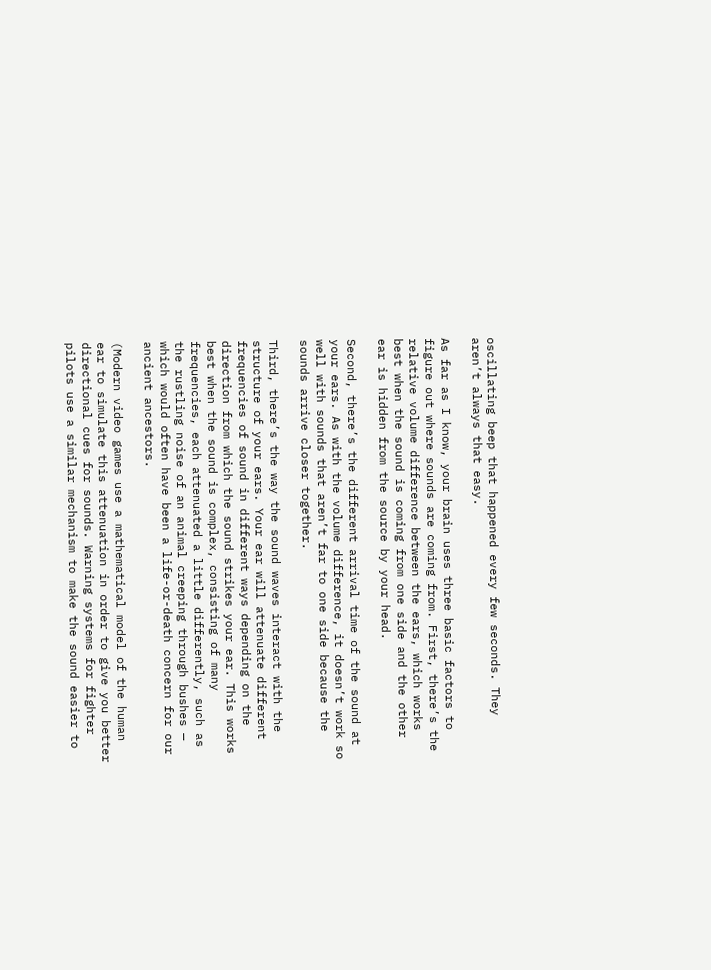oscillating beep that happened every few seconds. They aren’t always that easy.

As far as I know, your brain uses three basic factors to figure out where sounds are coming from. First, there’s the relative volume difference between the ears, which works best when the sound is coming from one side and the other ear is hidden from the source by your head.

Second, there’s the different arrival time of the sound at your ears. As with the volume difference, it doesn’t work so well with sounds that aren’t far to one side because the sounds arrive closer together.

Third, there’s the way the sound waves interact with the structure of your ears. Your ear will attenuate different frequencies of sound in different ways depending on the direction from which the sound strikes your ear. This works best when the sound is complex, consisting of many frequencies, each attenuated a little differently, such as the rustling noise of an animal creeping through bushes — which would often have been a life-or-death concern for our ancient ancestors.

(Modern video games use a mathematical model of the human ear to simulate this attenuation in order to give you better directional cues for sounds. Warning systems for fighter pilots use a similar mechanism to make the sound easier to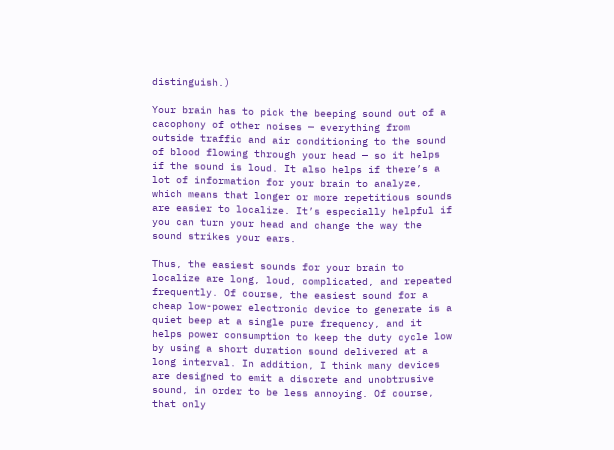distinguish.)

Your brain has to pick the beeping sound out of a cacophony of other noises — everything from outside traffic and air conditioning to the sound of blood flowing through your head — so it helps if the sound is loud. It also helps if there’s a lot of information for your brain to analyze, which means that longer or more repetitious sounds are easier to localize. It’s especially helpful if you can turn your head and change the way the sound strikes your ears.

Thus, the easiest sounds for your brain to localize are long, loud, complicated, and repeated frequently. Of course, the easiest sound for a cheap low-power electronic device to generate is a quiet beep at a single pure frequency, and it helps power consumption to keep the duty cycle low by using a short duration sound delivered at a long interval. In addition, I think many devices are designed to emit a discrete and unobtrusive sound, in order to be less annoying. Of course, that only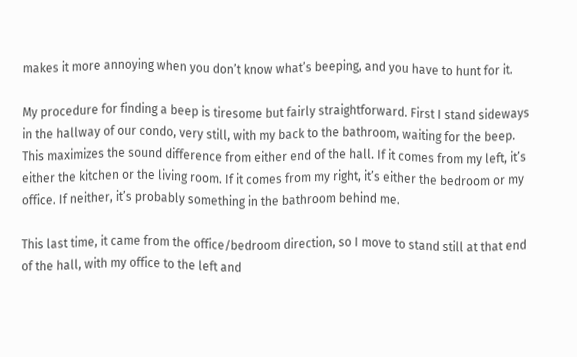makes it more annoying when you don’t know what’s beeping, and you have to hunt for it.

My procedure for finding a beep is tiresome but fairly straightforward. First I stand sideways in the hallway of our condo, very still, with my back to the bathroom, waiting for the beep. This maximizes the sound difference from either end of the hall. If it comes from my left, it’s either the kitchen or the living room. If it comes from my right, it’s either the bedroom or my office. If neither, it’s probably something in the bathroom behind me.

This last time, it came from the office/bedroom direction, so I move to stand still at that end of the hall, with my office to the left and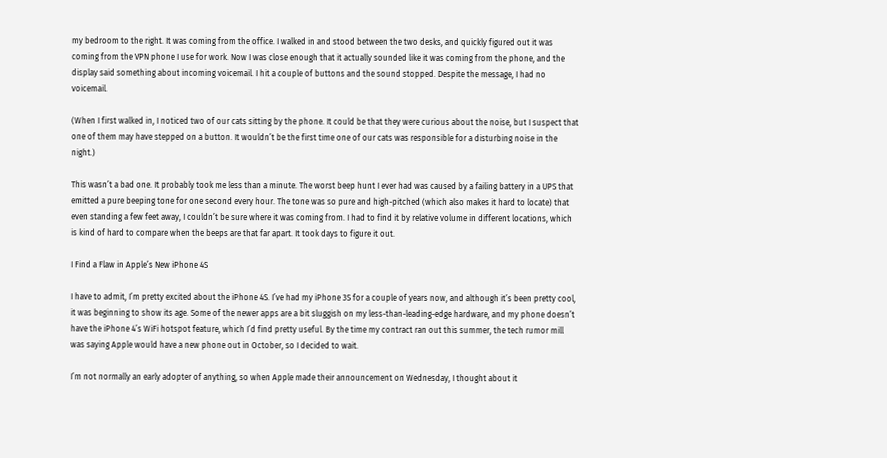my bedroom to the right. It was coming from the office. I walked in and stood between the two desks, and quickly figured out it was coming from the VPN phone I use for work. Now I was close enough that it actually sounded like it was coming from the phone, and the display said something about incoming voicemail. I hit a couple of buttons and the sound stopped. Despite the message, I had no voicemail.

(When I first walked in, I noticed two of our cats sitting by the phone. It could be that they were curious about the noise, but I suspect that one of them may have stepped on a button. It wouldn’t be the first time one of our cats was responsible for a disturbing noise in the night.)

This wasn’t a bad one. It probably took me less than a minute. The worst beep hunt I ever had was caused by a failing battery in a UPS that emitted a pure beeping tone for one second every hour. The tone was so pure and high-pitched (which also makes it hard to locate) that even standing a few feet away, I couldn’t be sure where it was coming from. I had to find it by relative volume in different locations, which is kind of hard to compare when the beeps are that far apart. It took days to figure it out.

I Find a Flaw in Apple’s New iPhone 4S

I have to admit, I’m pretty excited about the iPhone 4S. I’ve had my iPhone 3S for a couple of years now, and although it’s been pretty cool, it was beginning to show its age. Some of the newer apps are a bit sluggish on my less-than-leading-edge hardware, and my phone doesn’t have the iPhone 4’s WiFi hotspot feature, which I’d find pretty useful. By the time my contract ran out this summer, the tech rumor mill was saying Apple would have a new phone out in October, so I decided to wait.

I’m not normally an early adopter of anything, so when Apple made their announcement on Wednesday, I thought about it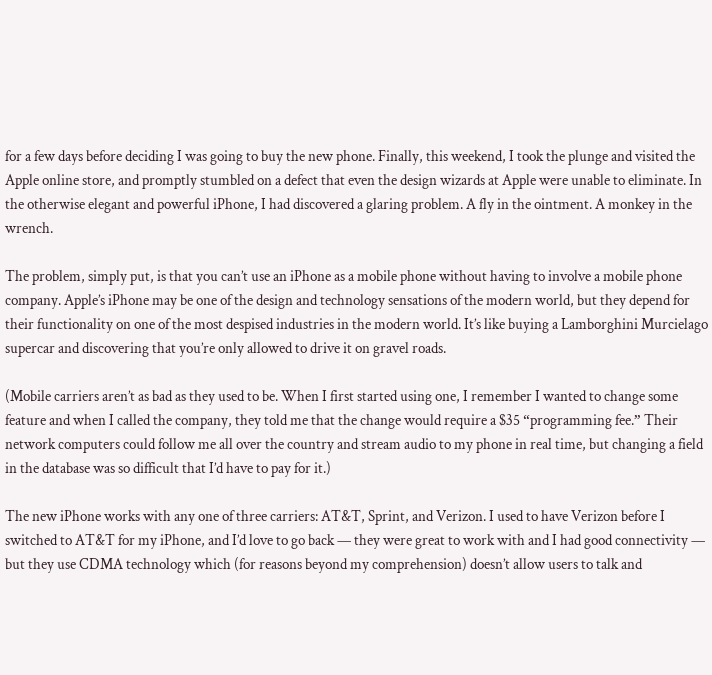for a few days before deciding I was going to buy the new phone. Finally, this weekend, I took the plunge and visited the Apple online store, and promptly stumbled on a defect that even the design wizards at Apple were unable to eliminate. In the otherwise elegant and powerful iPhone, I had discovered a glaring problem. A fly in the ointment. A monkey in the wrench.

The problem, simply put, is that you can’t use an iPhone as a mobile phone without having to involve a mobile phone company. Apple’s iPhone may be one of the design and technology sensations of the modern world, but they depend for their functionality on one of the most despised industries in the modern world. It’s like buying a Lamborghini Murcielago supercar and discovering that you’re only allowed to drive it on gravel roads.

(Mobile carriers aren’t as bad as they used to be. When I first started using one, I remember I wanted to change some feature and when I called the company, they told me that the change would require a $35 “programming fee.” Their network computers could follow me all over the country and stream audio to my phone in real time, but changing a field in the database was so difficult that I’d have to pay for it.)

The new iPhone works with any one of three carriers: AT&T, Sprint, and Verizon. I used to have Verizon before I switched to AT&T for my iPhone, and I’d love to go back — they were great to work with and I had good connectivity — but they use CDMA technology which (for reasons beyond my comprehension) doesn’t allow users to talk and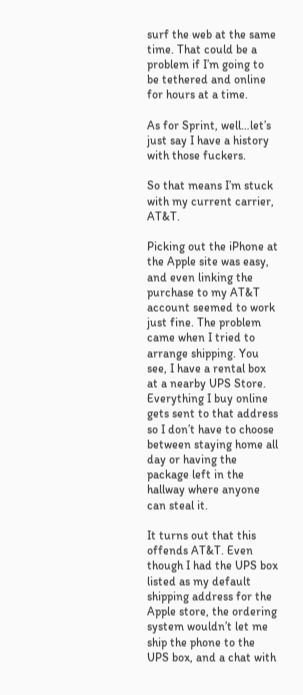surf the web at the same time. That could be a problem if I’m going to be tethered and online for hours at a time.

As for Sprint, well…let’s just say I have a history with those fuckers.

So that means I’m stuck with my current carrier, AT&T.

Picking out the iPhone at the Apple site was easy, and even linking the purchase to my AT&T account seemed to work just fine. The problem came when I tried to arrange shipping. You see, I have a rental box at a nearby UPS Store. Everything I buy online gets sent to that address so I don’t have to choose between staying home all day or having the package left in the hallway where anyone can steal it.

It turns out that this offends AT&T. Even though I had the UPS box listed as my default shipping address for the Apple store, the ordering system wouldn’t let me ship the phone to the UPS box, and a chat with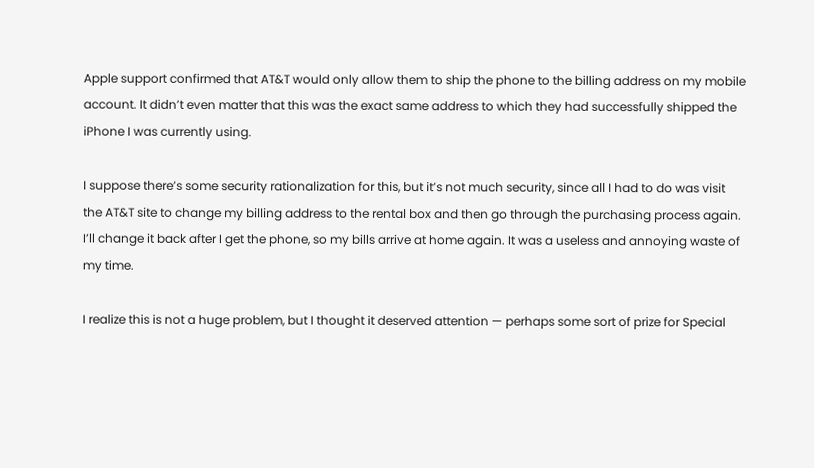Apple support confirmed that AT&T would only allow them to ship the phone to the billing address on my mobile account. It didn’t even matter that this was the exact same address to which they had successfully shipped the iPhone I was currently using.

I suppose there’s some security rationalization for this, but it’s not much security, since all I had to do was visit the AT&T site to change my billing address to the rental box and then go through the purchasing process again. I’ll change it back after I get the phone, so my bills arrive at home again. It was a useless and annoying waste of my time.

I realize this is not a huge problem, but I thought it deserved attention — perhaps some sort of prize for Special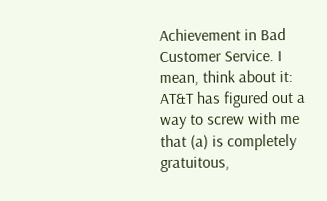Achievement in Bad Customer Service. I mean, think about it: AT&T has figured out a way to screw with me that (a) is completely gratuitous,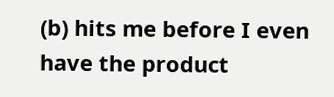(b) hits me before I even have the product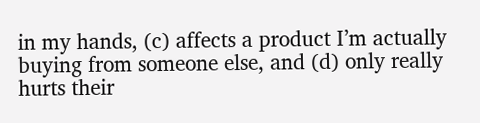in my hands, (c) affects a product I’m actually buying from someone else, and (d) only really hurts their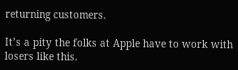returning customers.

It’s a pity the folks at Apple have to work with losers like this.